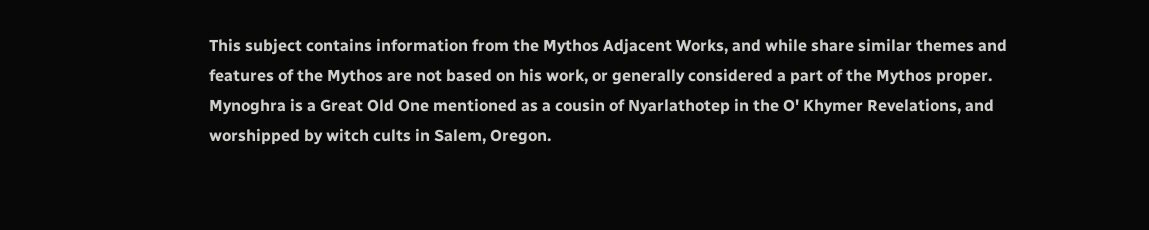This subject contains information from the Mythos Adjacent Works, and while share similar themes and features of the Mythos are not based on his work, or generally considered a part of the Mythos proper. Mynoghra is a Great Old One mentioned as a cousin of Nyarlathotep in the O' Khymer Revelations, and worshipped by witch cults in Salem, Oregon.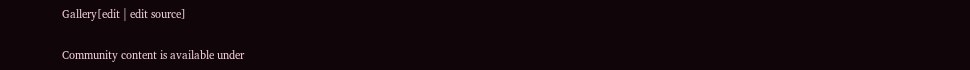Gallery[edit | edit source]

Community content is available under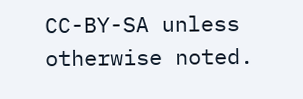CC-BY-SA unless otherwise noted.